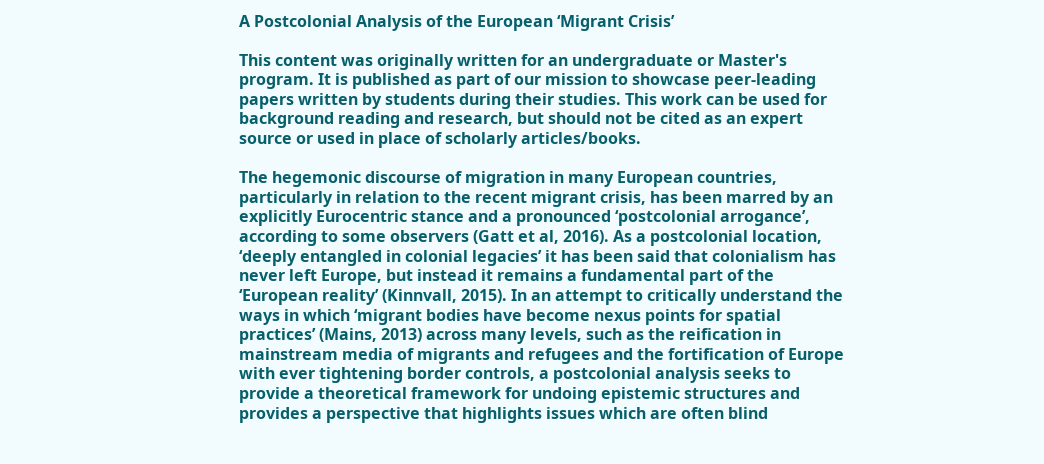A Postcolonial Analysis of the European ‘Migrant Crisis’

This content was originally written for an undergraduate or Master's program. It is published as part of our mission to showcase peer-leading papers written by students during their studies. This work can be used for background reading and research, but should not be cited as an expert source or used in place of scholarly articles/books.

The hegemonic discourse of migration in many European countries, particularly in relation to the recent migrant crisis, has been marred by an explicitly Eurocentric stance and a pronounced ‘postcolonial arrogance’, according to some observers (Gatt et al, 2016). As a postcolonial location, ‘deeply entangled in colonial legacies’ it has been said that colonialism has never left Europe, but instead it remains a fundamental part of the ‘European reality’ (Kinnvall, 2015). In an attempt to critically understand the ways in which ‘migrant bodies have become nexus points for spatial practices’ (Mains, 2013) across many levels, such as the reification in mainstream media of migrants and refugees and the fortification of Europe with ever tightening border controls, a postcolonial analysis seeks to provide a theoretical framework for undoing epistemic structures and provides a perspective that highlights issues which are often blind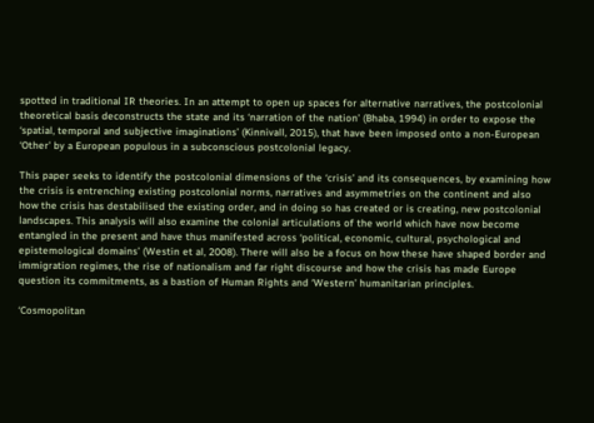spotted in traditional IR theories. In an attempt to open up spaces for alternative narratives, the postcolonial theoretical basis deconstructs the state and its ‘narration of the nation’ (Bhaba, 1994) in order to expose the ‘spatial, temporal and subjective imaginations’ (Kinnivall, 2015), that have been imposed onto a non-European ‘Other’ by a European populous in a subconscious postcolonial legacy.

This paper seeks to identify the postcolonial dimensions of the ‘crisis’ and its consequences, by examining how the crisis is entrenching existing postcolonial norms, narratives and asymmetries on the continent and also how the crisis has destabilised the existing order, and in doing so has created or is creating, new postcolonial landscapes. This analysis will also examine the colonial articulations of the world which have now become entangled in the present and have thus manifested across ‘political, economic, cultural, psychological and epistemological domains’ (Westin et al, 2008). There will also be a focus on how these have shaped border and immigration regimes, the rise of nationalism and far right discourse and how the crisis has made Europe question its commitments, as a bastion of Human Rights and ‘Western’ humanitarian principles.

‘Cosmopolitan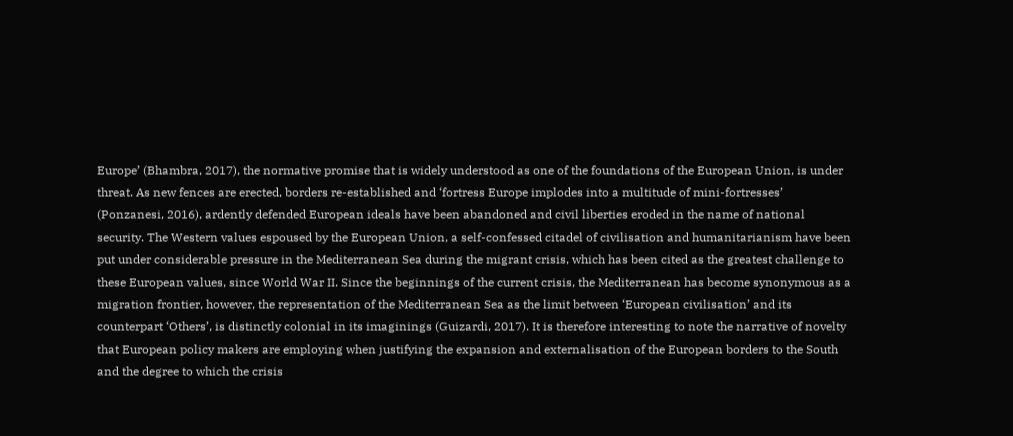Europe’ (Bhambra, 2017), the normative promise that is widely understood as one of the foundations of the European Union, is under threat. As new fences are erected, borders re-established and ‘fortress Europe implodes into a multitude of mini-fortresses’ (Ponzanesi, 2016), ardently defended European ideals have been abandoned and civil liberties eroded in the name of national security. The Western values espoused by the European Union, a self-confessed citadel of civilisation and humanitarianism have been put under considerable pressure in the Mediterranean Sea during the migrant crisis, which has been cited as the greatest challenge to these European values, since World War II. Since the beginnings of the current crisis, the Mediterranean has become synonymous as a migration frontier, however, the representation of the Mediterranean Sea as the limit between ‘European civilisation’ and its counterpart ‘Others’, is distinctly colonial in its imaginings (Guizardi, 2017). It is therefore interesting to note the narrative of novelty that European policy makers are employing when justifying the expansion and externalisation of the European borders to the South and the degree to which the crisis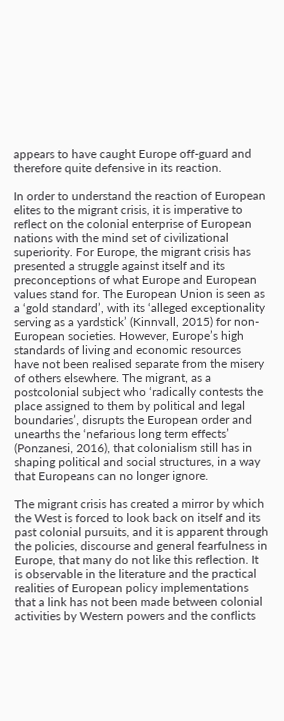appears to have caught Europe off-guard and therefore quite defensive in its reaction.

In order to understand the reaction of European elites to the migrant crisis, it is imperative to reflect on the colonial enterprise of European nations with the mind set of civilizational superiority. For Europe, the migrant crisis has presented a struggle against itself and its preconceptions of what Europe and European values stand for. The European Union is seen as a ‘gold standard’, with its ‘alleged exceptionality serving as a yardstick’ (Kinnvall, 2015) for non-European societies. However, Europe’s high standards of living and economic resources have not been realised separate from the misery of others elsewhere. The migrant, as a postcolonial subject who ‘radically contests the place assigned to them by political and legal boundaries’, disrupts the European order and unearths the ‘nefarious long term effects’ (Ponzanesi, 2016), that colonialism still has in shaping political and social structures, in a way that Europeans can no longer ignore.

The migrant crisis has created a mirror by which the West is forced to look back on itself and its past colonial pursuits, and it is apparent through the policies, discourse and general fearfulness in Europe, that many do not like this reflection. It is observable in the literature and the practical realities of European policy implementations that a link has not been made between colonial activities by Western powers and the conflicts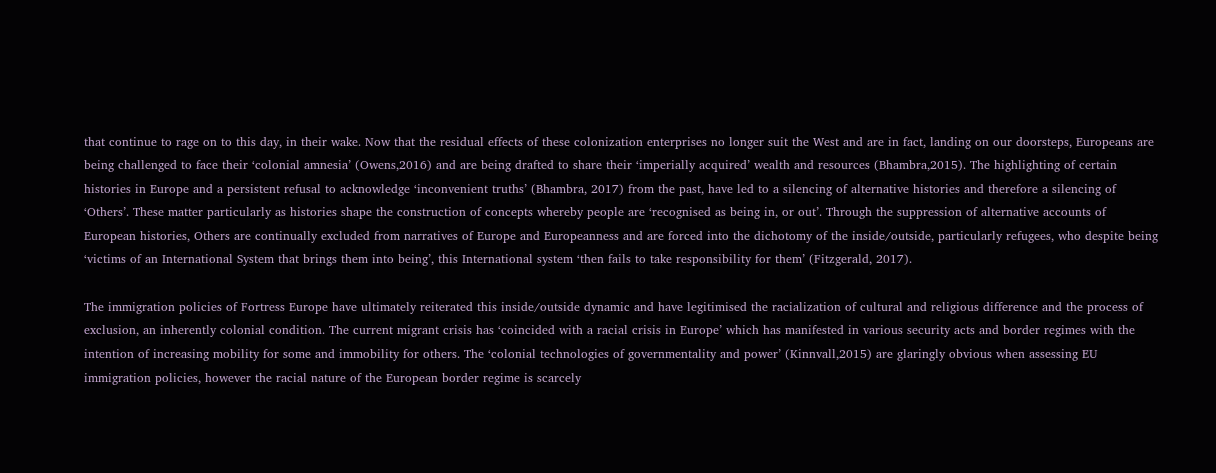that continue to rage on to this day, in their wake. Now that the residual effects of these colonization enterprises no longer suit the West and are in fact, landing on our doorsteps, Europeans are being challenged to face their ‘colonial amnesia’ (Owens,2016) and are being drafted to share their ‘imperially acquired’ wealth and resources (Bhambra,2015). The highlighting of certain histories in Europe and a persistent refusal to acknowledge ‘inconvenient truths’ (Bhambra, 2017) from the past, have led to a silencing of alternative histories and therefore a silencing of ‘Others’. These matter particularly as histories shape the construction of concepts whereby people are ‘recognised as being in, or out’. Through the suppression of alternative accounts of European histories, Others are continually excluded from narratives of Europe and Europeanness and are forced into the dichotomy of the inside/outside, particularly refugees, who despite being ‘victims of an International System that brings them into being’, this International system ‘then fails to take responsibility for them’ (Fitzgerald, 2017).

The immigration policies of Fortress Europe have ultimately reiterated this inside/outside dynamic and have legitimised the racialization of cultural and religious difference and the process of exclusion, an inherently colonial condition. The current migrant crisis has ‘coincided with a racial crisis in Europe’ which has manifested in various security acts and border regimes with the intention of increasing mobility for some and immobility for others. The ‘colonial technologies of governmentality and power’ (Kinnvall,2015) are glaringly obvious when assessing EU immigration policies, however the racial nature of the European border regime is scarcely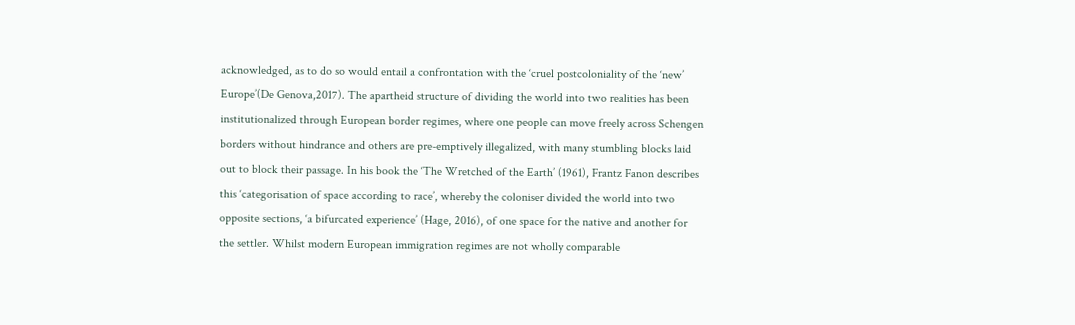acknowledged, as to do so would entail a confrontation with the ‘cruel postcoloniality of the ‘new’ Europe’(De Genova,2017). The apartheid structure of dividing the world into two realities has been institutionalized through European border regimes, where one people can move freely across Schengen borders without hindrance and others are pre-emptively illegalized, with many stumbling blocks laid out to block their passage. In his book the ‘The Wretched of the Earth’ (1961), Frantz Fanon describes this ‘categorisation of space according to race’, whereby the coloniser divided the world into two opposite sections, ‘a bifurcated experience’ (Hage, 2016), of one space for the native and another for the settler. Whilst modern European immigration regimes are not wholly comparable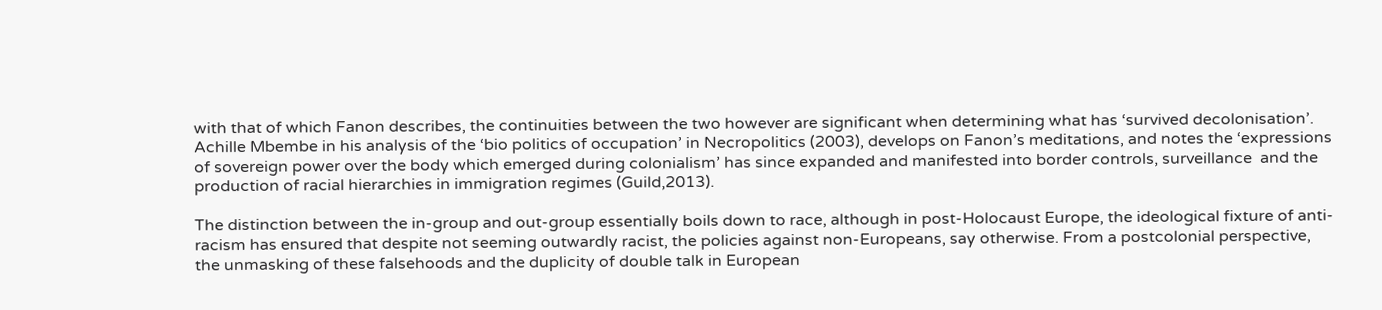with that of which Fanon describes, the continuities between the two however are significant when determining what has ‘survived decolonisation’. Achille Mbembe in his analysis of the ‘bio politics of occupation’ in Necropolitics (2003), develops on Fanon’s meditations, and notes the ‘expressions of sovereign power over the body which emerged during colonialism’ has since expanded and manifested into border controls, surveillance  and the production of racial hierarchies in immigration regimes (Guild,2013).

The distinction between the in-group and out-group essentially boils down to race, although in post-Holocaust Europe, the ideological fixture of anti-racism has ensured that despite not seeming outwardly racist, the policies against non-Europeans, say otherwise. From a postcolonial perspective, the unmasking of these falsehoods and the duplicity of double talk in European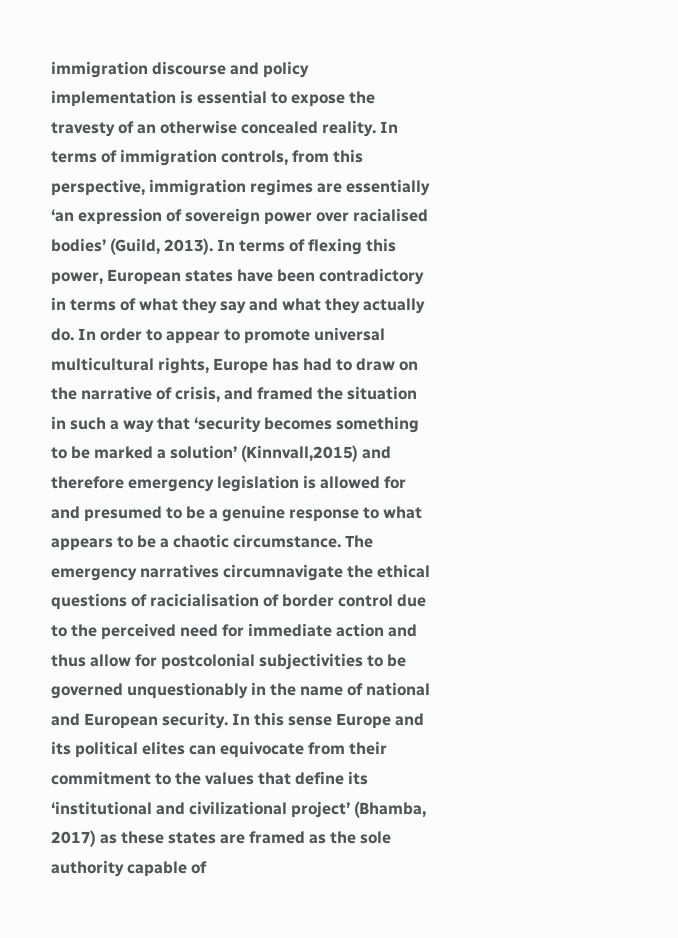immigration discourse and policy implementation is essential to expose the travesty of an otherwise concealed reality. In terms of immigration controls, from this perspective, immigration regimes are essentially ‘an expression of sovereign power over racialised bodies’ (Guild, 2013). In terms of flexing this power, European states have been contradictory in terms of what they say and what they actually do. In order to appear to promote universal multicultural rights, Europe has had to draw on the narrative of crisis, and framed the situation in such a way that ‘security becomes something to be marked a solution’ (Kinnvall,2015) and therefore emergency legislation is allowed for and presumed to be a genuine response to what appears to be a chaotic circumstance. The emergency narratives circumnavigate the ethical questions of racicialisation of border control due to the perceived need for immediate action and thus allow for postcolonial subjectivities to be governed unquestionably in the name of national and European security. In this sense Europe and its political elites can equivocate from their commitment to the values that define its ‘institutional and civilizational project’ (Bhamba, 2017) as these states are framed as the sole authority capable of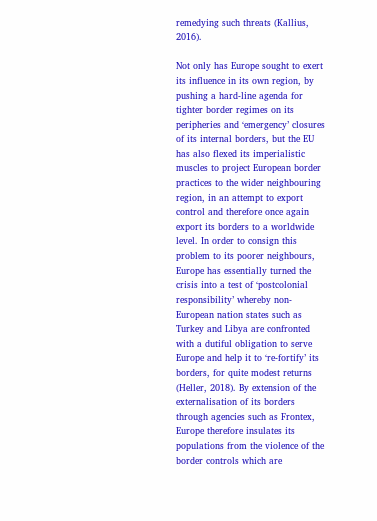remedying such threats (Kallius, 2016).

Not only has Europe sought to exert its influence in its own region, by pushing a hard-line agenda for tighter border regimes on its peripheries and ‘emergency’ closures of its internal borders, but the EU has also flexed its imperialistic muscles to project European border practices to the wider neighbouring region, in an attempt to export control and therefore once again export its borders to a worldwide level. In order to consign this problem to its poorer neighbours, Europe has essentially turned the crisis into a test of ‘postcolonial responsibility’ whereby non-European nation states such as Turkey and Libya are confronted with a dutiful obligation to serve Europe and help it to ‘re-fortify’ its borders, for quite modest returns (Heller, 2018). By extension of the externalisation of its borders through agencies such as Frontex, Europe therefore insulates its populations from the violence of the border controls which are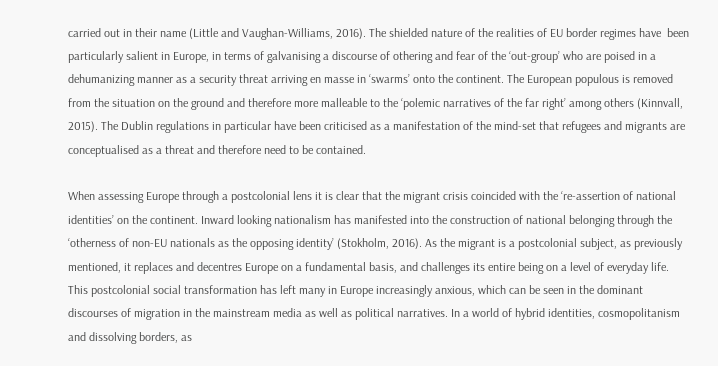carried out in their name (Little and Vaughan-Williams, 2016). The shielded nature of the realities of EU border regimes have  been particularly salient in Europe, in terms of galvanising a discourse of othering and fear of the ‘out-group’ who are poised in a dehumanizing manner as a security threat arriving en masse in ‘swarms’ onto the continent. The European populous is removed from the situation on the ground and therefore more malleable to the ‘polemic narratives of the far right’ among others (Kinnvall, 2015). The Dublin regulations in particular have been criticised as a manifestation of the mind-set that refugees and migrants are conceptualised as a threat and therefore need to be contained.

When assessing Europe through a postcolonial lens it is clear that the migrant crisis coincided with the ‘re-assertion of national identities’ on the continent. Inward looking nationalism has manifested into the construction of national belonging through the ‘otherness of non-EU nationals as the opposing identity’ (Stokholm, 2016). As the migrant is a postcolonial subject, as previously mentioned, it replaces and decentres Europe on a fundamental basis, and challenges its entire being on a level of everyday life. This postcolonial social transformation has left many in Europe increasingly anxious, which can be seen in the dominant discourses of migration in the mainstream media as well as political narratives. In a world of hybrid identities, cosmopolitanism and dissolving borders, as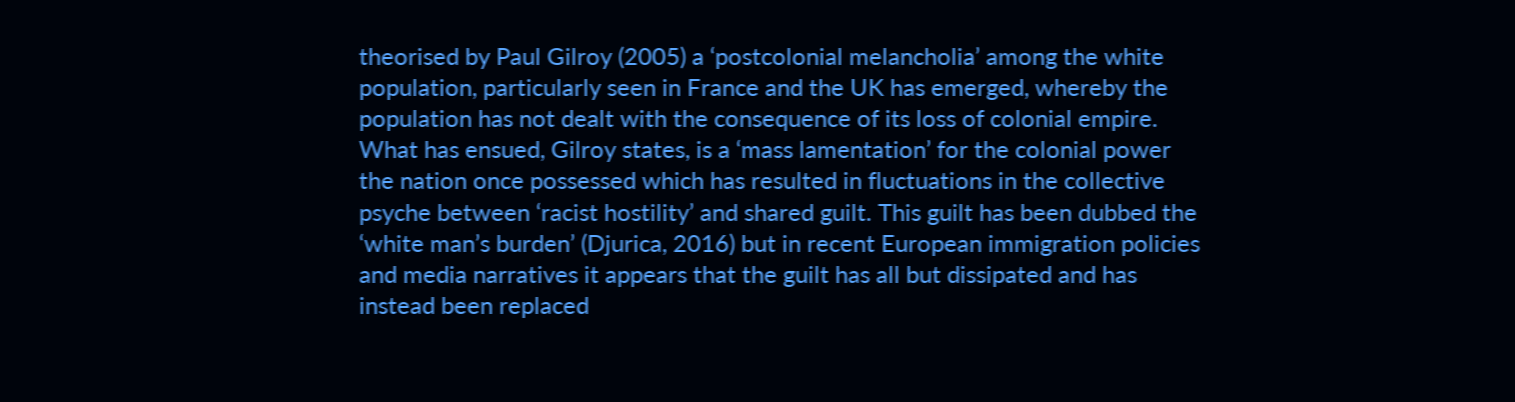theorised by Paul Gilroy (2005) a ‘postcolonial melancholia’ among the white population, particularly seen in France and the UK has emerged, whereby the population has not dealt with the consequence of its loss of colonial empire. What has ensued, Gilroy states, is a ‘mass lamentation’ for the colonial power the nation once possessed which has resulted in fluctuations in the collective psyche between ‘racist hostility’ and shared guilt. This guilt has been dubbed the ‘white man’s burden’ (Djurica, 2016) but in recent European immigration policies and media narratives it appears that the guilt has all but dissipated and has instead been replaced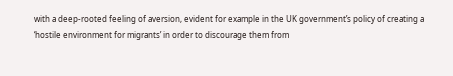with a deep-rooted feeling of aversion, evident for example in the UK government’s policy of creating a ‘hostile environment for migrants’ in order to discourage them from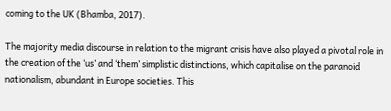coming to the UK (Bhamba, 2017).

The majority media discourse in relation to the migrant crisis have also played a pivotal role in the creation of the ‘us’ and ‘them’ simplistic distinctions, which capitalise on the paranoid nationalism, abundant in Europe societies. This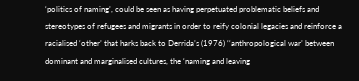‘politics of naming’, could be seen as having perpetuated problematic beliefs and stereotypes of refugees and migrants in order to reify colonial legacies and reinforce a racialised ‘other’ that harks back to Derrida’s (1976) ‘‘anthropological war’ between dominant and marginalised cultures, the ‘naming and leaving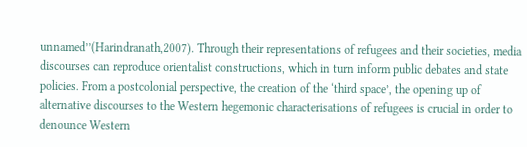unnamed’’(Harindranath,2007). Through their representations of refugees and their societies, media discourses can reproduce orientalist constructions, which in turn inform public debates and state policies. From a postcolonial perspective, the creation of the ‘third space’, the opening up of alternative discourses to the Western hegemonic characterisations of refugees is crucial in order to denounce Western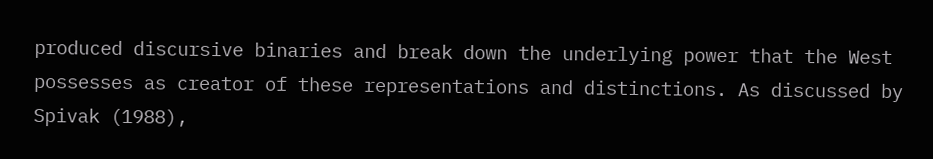produced discursive binaries and break down the underlying power that the West possesses as creator of these representations and distinctions. As discussed by Spivak (1988),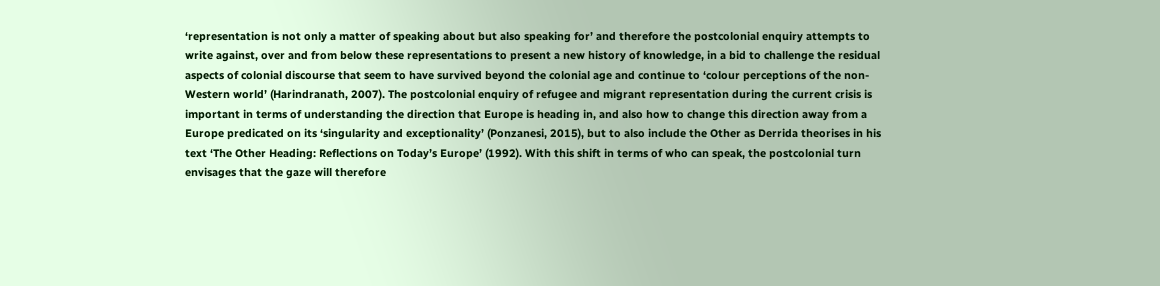‘representation is not only a matter of speaking about but also speaking for’ and therefore the postcolonial enquiry attempts to write against, over and from below these representations to present a new history of knowledge, in a bid to challenge the residual aspects of colonial discourse that seem to have survived beyond the colonial age and continue to ‘colour perceptions of the non-Western world’ (Harindranath, 2007). The postcolonial enquiry of refugee and migrant representation during the current crisis is important in terms of understanding the direction that Europe is heading in, and also how to change this direction away from a Europe predicated on its ‘singularity and exceptionality’ (Ponzanesi, 2015), but to also include the Other as Derrida theorises in his text ‘The Other Heading: Reflections on Today’s Europe’ (1992). With this shift in terms of who can speak, the postcolonial turn envisages that the gaze will therefore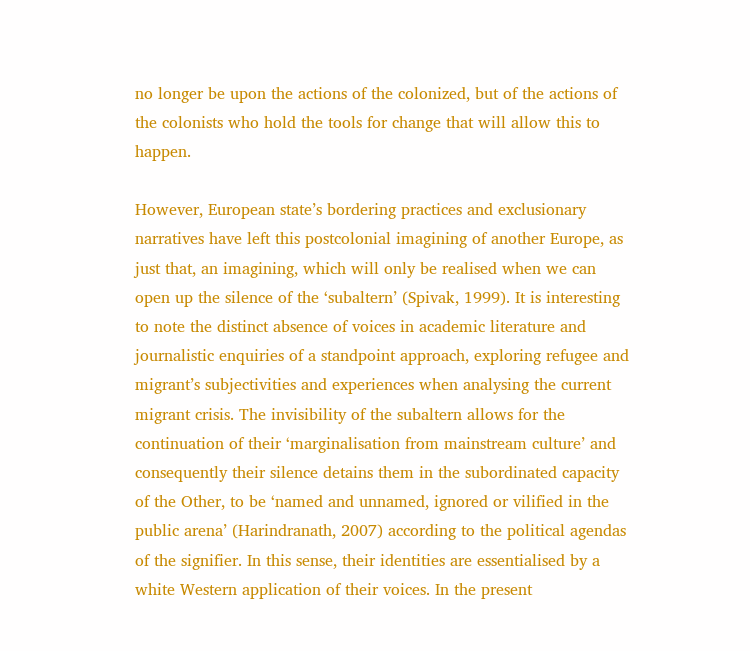no longer be upon the actions of the colonized, but of the actions of the colonists who hold the tools for change that will allow this to happen.

However, European state’s bordering practices and exclusionary narratives have left this postcolonial imagining of another Europe, as just that, an imagining, which will only be realised when we can open up the silence of the ‘subaltern’ (Spivak, 1999). It is interesting to note the distinct absence of voices in academic literature and journalistic enquiries of a standpoint approach, exploring refugee and migrant’s subjectivities and experiences when analysing the current migrant crisis. The invisibility of the subaltern allows for the continuation of their ‘marginalisation from mainstream culture’ and consequently their silence detains them in the subordinated capacity of the Other, to be ‘named and unnamed, ignored or vilified in the public arena’ (Harindranath, 2007) according to the political agendas of the signifier. In this sense, their identities are essentialised by a white Western application of their voices. In the present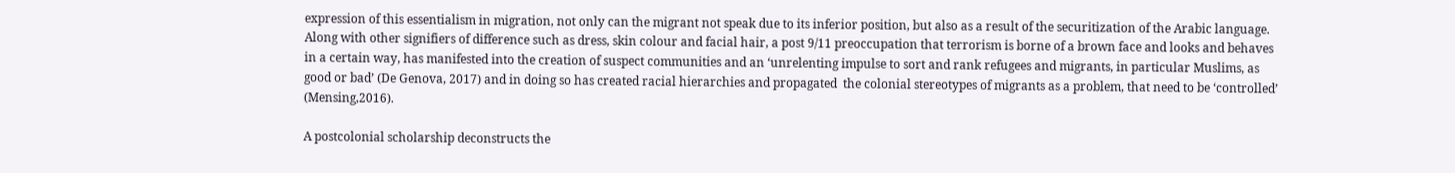expression of this essentialism in migration, not only can the migrant not speak due to its inferior position, but also as a result of the securitization of the Arabic language. Along with other signifiers of difference such as dress, skin colour and facial hair, a post 9/11 preoccupation that terrorism is borne of a brown face and looks and behaves in a certain way, has manifested into the creation of suspect communities and an ‘unrelenting impulse to sort and rank refugees and migrants, in particular Muslims, as good or bad’ (De Genova, 2017) and in doing so has created racial hierarchies and propagated  the colonial stereotypes of migrants as a problem, that need to be ‘controlled’ (Mensing,2016).

A postcolonial scholarship deconstructs the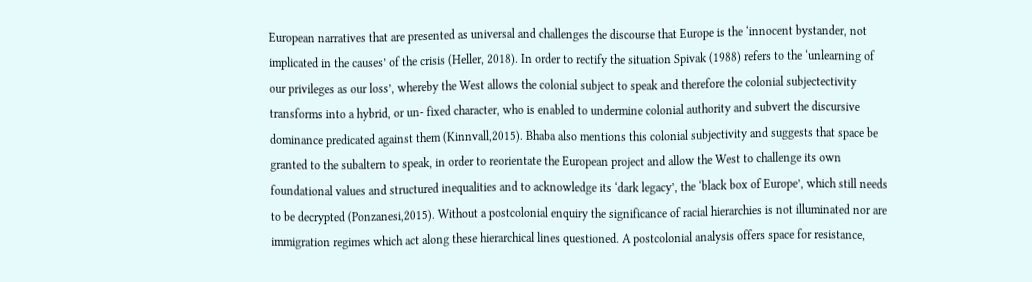European narratives that are presented as universal and challenges the discourse that Europe is the ‘innocent bystander, not implicated in the causes’ of the crisis (Heller, 2018). In order to rectify the situation Spivak (1988) refers to the ‘unlearning of our privileges as our loss’, whereby the West allows the colonial subject to speak and therefore the colonial subjectectivity transforms into a hybrid, or un- fixed character, who is enabled to undermine colonial authority and subvert the discursive dominance predicated against them (Kinnvall,2015). Bhaba also mentions this colonial subjectivity and suggests that space be granted to the subaltern to speak, in order to reorientate the European project and allow the West to challenge its own foundational values and structured inequalities and to acknowledge its ‘dark legacy’, the ‘black box of Europe’, which still needs to be decrypted (Ponzanesi,2015). Without a postcolonial enquiry the significance of racial hierarchies is not illuminated nor are immigration regimes which act along these hierarchical lines questioned. A postcolonial analysis offers space for resistance,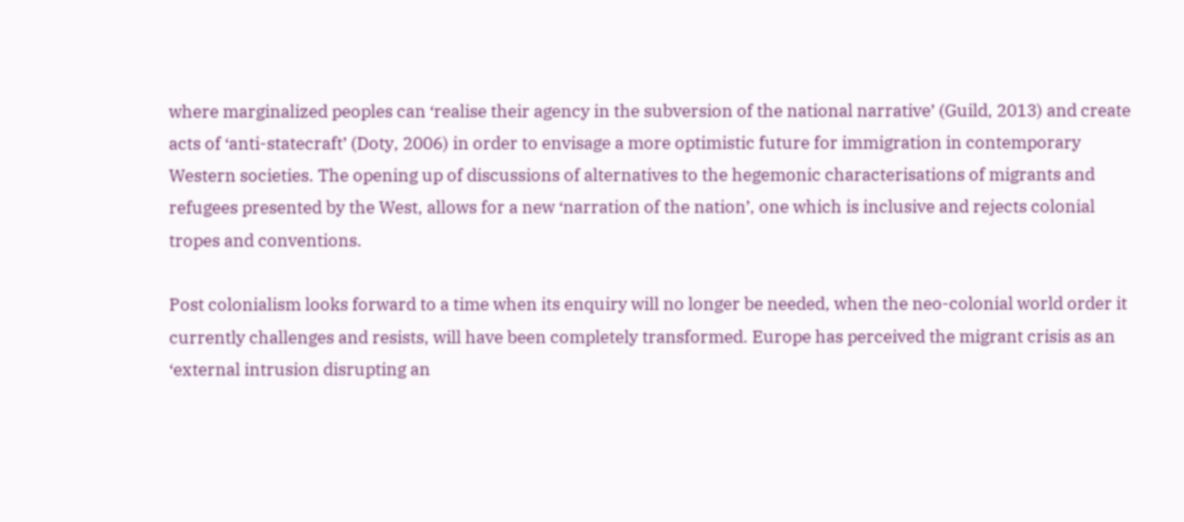where marginalized peoples can ‘realise their agency in the subversion of the national narrative’ (Guild, 2013) and create acts of ‘anti-statecraft’ (Doty, 2006) in order to envisage a more optimistic future for immigration in contemporary Western societies. The opening up of discussions of alternatives to the hegemonic characterisations of migrants and refugees presented by the West, allows for a new ‘narration of the nation’, one which is inclusive and rejects colonial tropes and conventions.

Post colonialism looks forward to a time when its enquiry will no longer be needed, when the neo-colonial world order it currently challenges and resists, will have been completely transformed. Europe has perceived the migrant crisis as an ‘external intrusion disrupting an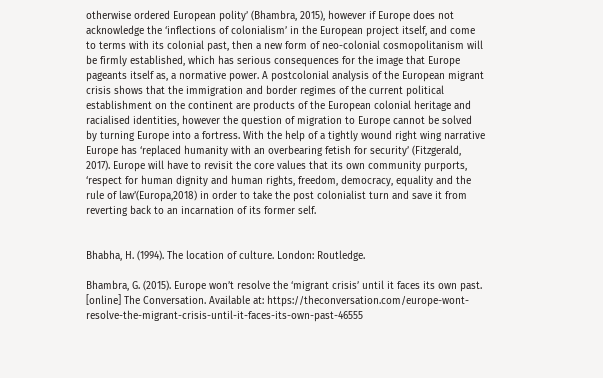otherwise ordered European polity’ (Bhambra, 2015), however if Europe does not acknowledge the ‘inflections of colonialism’ in the European project itself, and come to terms with its colonial past, then a new form of neo-colonial cosmopolitanism will be firmly established, which has serious consequences for the image that Europe pageants itself as, a normative power. A postcolonial analysis of the European migrant crisis shows that the immigration and border regimes of the current political establishment on the continent are products of the European colonial heritage and racialised identities, however the question of migration to Europe cannot be solved by turning Europe into a fortress. With the help of a tightly wound right wing narrative Europe has ‘replaced humanity with an overbearing fetish for security’ (Fitzgerald, 2017). Europe will have to revisit the core values that its own community purports, ‘respect for human dignity and human rights, freedom, democracy, equality and the rule of law’(Europa,2018) in order to take the post colonialist turn and save it from reverting back to an incarnation of its former self.


Bhabha, H. (1994). The location of culture. London: Routledge.

Bhambra, G. (2015). Europe won’t resolve the ‘migrant crisis’ until it faces its own past. [online] The Conversation. Available at: https://theconversation.com/europe-wont-resolve-the-migrant-crisis-until-it-faces-its-own-past-46555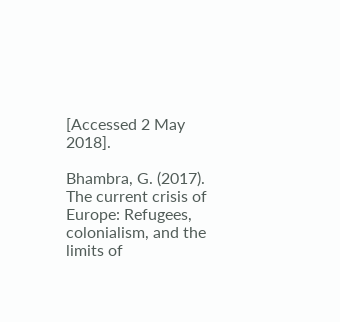[Accessed 2 May 2018].

Bhambra, G. (2017). The current crisis of Europe: Refugees, colonialism, and the limits of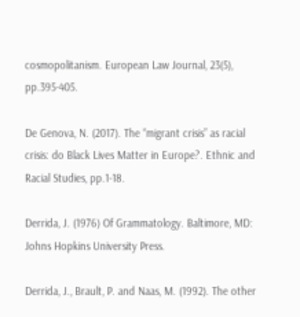cosmopolitanism. European Law Journal, 23(5), pp.395-405.

De Genova, N. (2017). The “migrant crisis” as racial crisis: do Black Lives Matter in Europe?. Ethnic and Racial Studies, pp.1-18.

Derrida, J. (1976) Of Grammatology. Baltimore, MD: Johns Hopkins University Press.

Derrida, J., Brault, P. and Naas, M. (1992). The other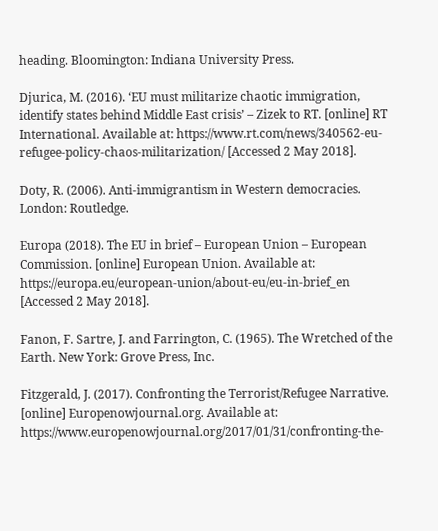heading. Bloomington: Indiana University Press.

Djurica, M. (2016). ‘EU must militarize chaotic immigration, identify states behind Middle East crisis’ – Zizek to RT. [online] RT International. Available at: https://www.rt.com/news/340562-eu-refugee-policy-chaos-militarization/ [Accessed 2 May 2018].

Doty, R. (2006). Anti-immigrantism in Western democracies. London: Routledge.

Europa (2018). The EU in brief – European Union – European Commission. [online] European Union. Available at: https://europa.eu/european-union/about-eu/eu-in-brief_en [Accessed 2 May 2018].

Fanon, F. Sartre, J. and Farrington, C. (1965). The Wretched of the Earth. New York: Grove Press, Inc.

Fitzgerald, J. (2017). Confronting the Terrorist/Refugee Narrative. [online] Europenowjournal.org. Available at: https://www.europenowjournal.org/2017/01/31/confronting-the-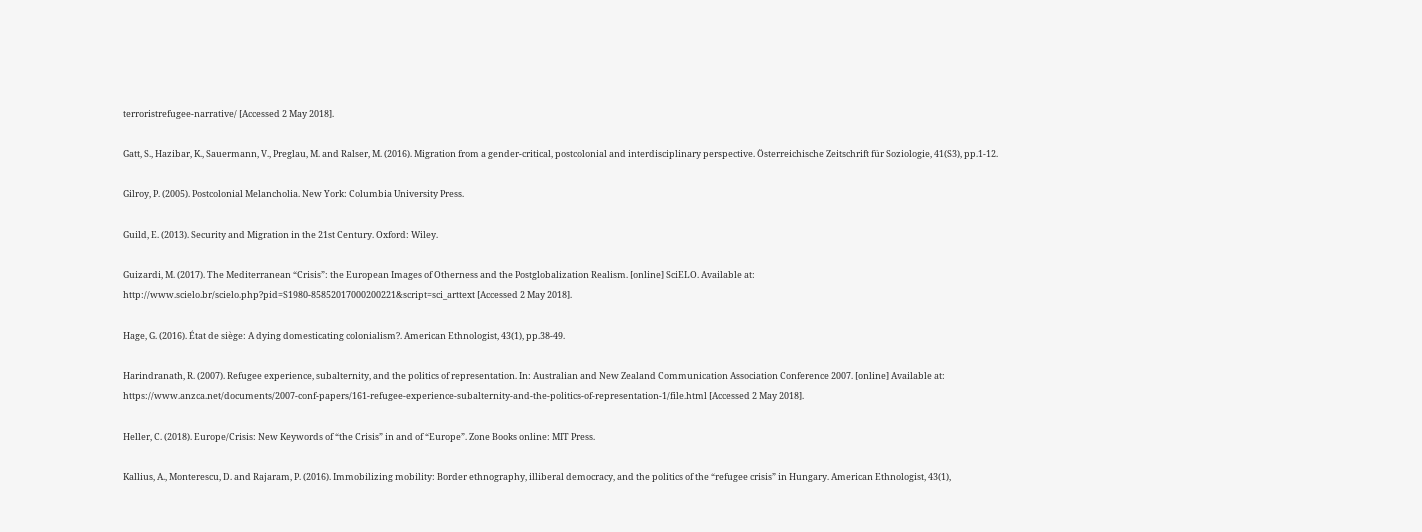terroristrefugee-narrative/ [Accessed 2 May 2018].

Gatt, S., Hazibar, K., Sauermann, V., Preglau, M. and Ralser, M. (2016). Migration from a gender-critical, postcolonial and interdisciplinary perspective. Österreichische Zeitschrift für Soziologie, 41(S3), pp.1-12.

Gilroy, P. (2005). Postcolonial Melancholia. New York: Columbia University Press.

Guild, E. (2013). Security and Migration in the 21st Century. Oxford: Wiley.

Guizardi, M. (2017). The Mediterranean “Crisis”: the European Images of Otherness and the Postglobalization Realism. [online] SciELO. Available at: http://www.scielo.br/scielo.php?pid=S1980-85852017000200221&script=sci_arttext [Accessed 2 May 2018].

Hage, G. (2016). État de siège: A dying domesticating colonialism?. American Ethnologist, 43(1), pp.38-49.

Harindranath, R. (2007). Refugee experience, subalternity, and the politics of representation. In: Australian and New Zealand Communication Association Conference 2007. [online] Available at: https://www.anzca.net/documents/2007-conf-papers/161-refugee-experience-subalternity-and-the-politics-of-representation-1/file.html [Accessed 2 May 2018].

Heller, C. (2018). Europe/Crisis: New Keywords of “the Crisis” in and of “Europe”. Zone Books online: MIT Press.

Kallius, A., Monterescu, D. and Rajaram, P. (2016). Immobilizing mobility: Border ethnography, illiberal democracy, and the politics of the “refugee crisis” in Hungary. American Ethnologist, 43(1),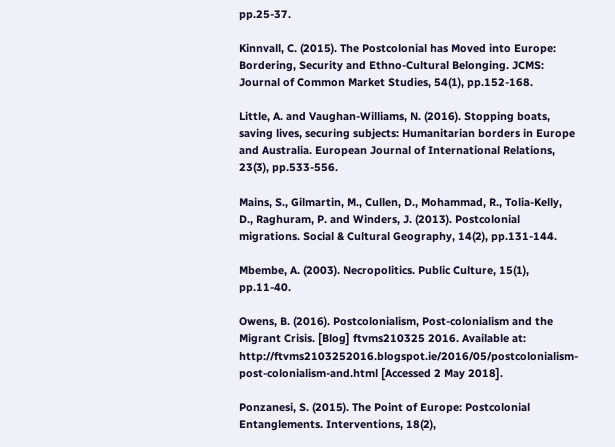pp.25-37.

Kinnvall, C. (2015). The Postcolonial has Moved into Europe: Bordering, Security and Ethno-Cultural Belonging. JCMS: Journal of Common Market Studies, 54(1), pp.152-168.

Little, A. and Vaughan-Williams, N. (2016). Stopping boats, saving lives, securing subjects: Humanitarian borders in Europe and Australia. European Journal of International Relations, 23(3), pp.533-556.

Mains, S., Gilmartin, M., Cullen, D., Mohammad, R., Tolia-Kelly, D., Raghuram, P. and Winders, J. (2013). Postcolonial migrations. Social & Cultural Geography, 14(2), pp.131-144.

Mbembe, A. (2003). Necropolitics. Public Culture, 15(1), pp.11-40.

Owens, B. (2016). Postcolonialism, Post-colonialism and the Migrant Crisis. [Blog] ftvms210325 2016. Available at: http://ftvms2103252016.blogspot.ie/2016/05/postcolonialism-post-colonialism-and.html [Accessed 2 May 2018].

Ponzanesi, S. (2015). The Point of Europe: Postcolonial Entanglements. Interventions, 18(2),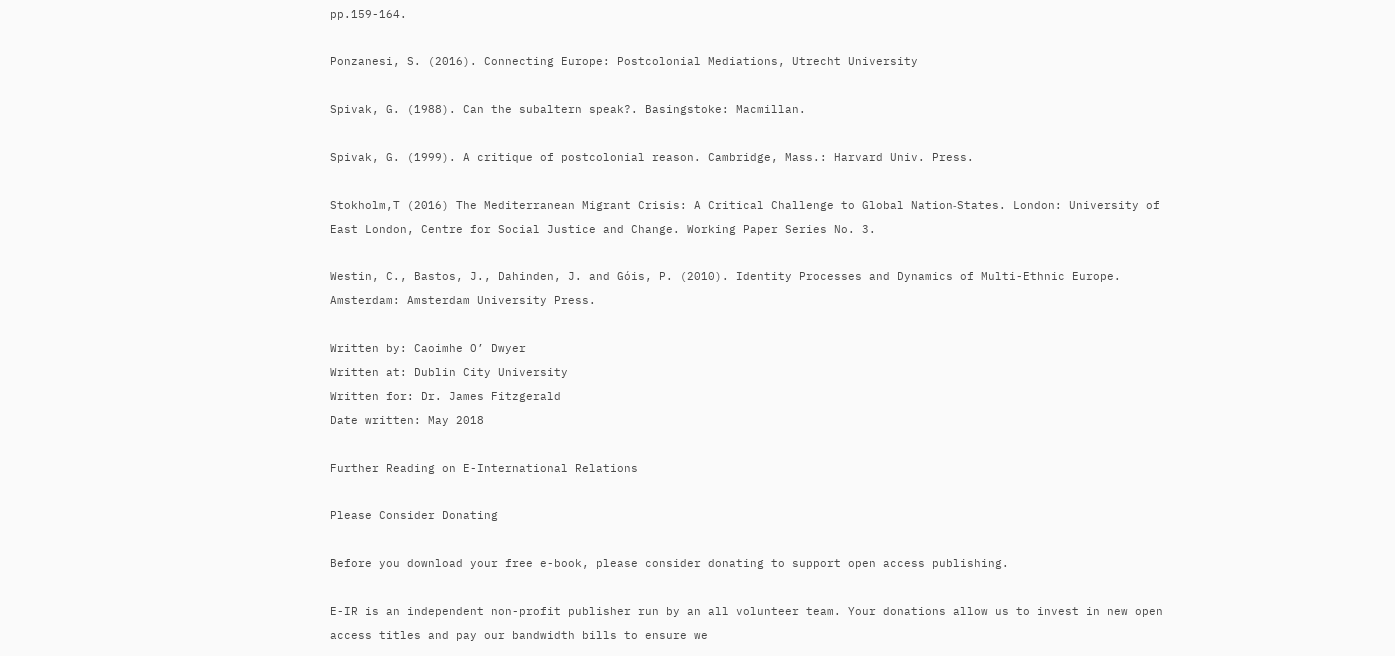pp.159-164.

Ponzanesi, S. (2016). Connecting Europe: Postcolonial Mediations, Utrecht University

Spivak, G. (1988). Can the subaltern speak?. Basingstoke: Macmillan.

Spivak, G. (1999). A critique of postcolonial reason. Cambridge, Mass.: Harvard Univ. Press.

Stokholm,T (2016) The Mediterranean Migrant Crisis: A Critical Challenge to Global Nation‐States. London: University of East London, Centre for Social Justice and Change. Working Paper Series No. 3.

Westin, C., Bastos, J., Dahinden, J. and Góis, P. (2010). Identity Processes and Dynamics of Multi-Ethnic Europe. Amsterdam: Amsterdam University Press.

Written by: Caoimhe O’ Dwyer
Written at: Dublin City University
Written for: Dr. James Fitzgerald
Date written: May 2018

Further Reading on E-International Relations

Please Consider Donating

Before you download your free e-book, please consider donating to support open access publishing.

E-IR is an independent non-profit publisher run by an all volunteer team. Your donations allow us to invest in new open access titles and pay our bandwidth bills to ensure we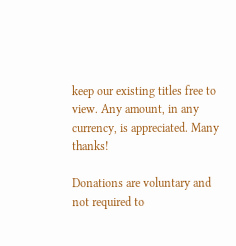keep our existing titles free to view. Any amount, in any currency, is appreciated. Many thanks!

Donations are voluntary and not required to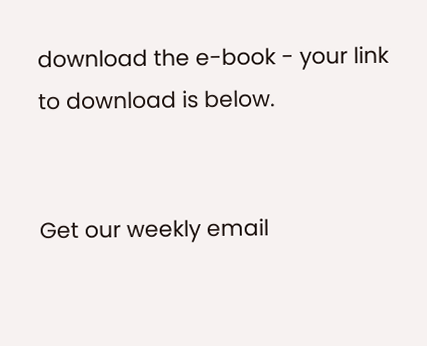download the e-book - your link to download is below.


Get our weekly email